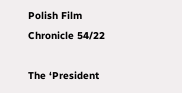Polish Film Chronicle 54/22

The ‘President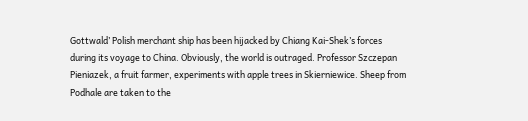Gottwald’ Polish merchant ship has been hijacked by Chiang Kai-Shek’s forces during its voyage to China. Obviously, the world is outraged. Professor Szczepan Pieniazek, a fruit farmer, experiments with apple trees in Skierniewice. Sheep from Podhale are taken to the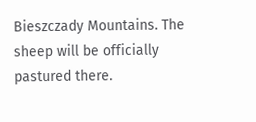Bieszczady Mountains. The sheep will be officially pastured there.